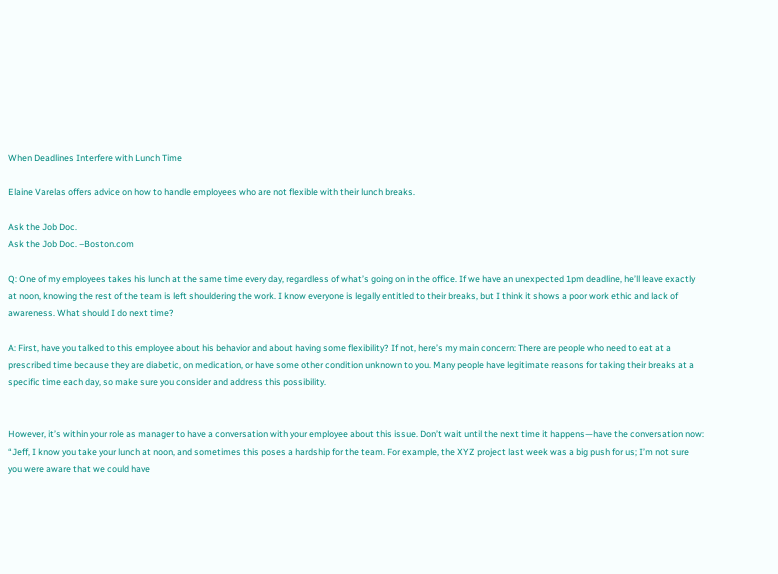When Deadlines Interfere with Lunch Time

Elaine Varelas offers advice on how to handle employees who are not flexible with their lunch breaks.

Ask the Job Doc.
Ask the Job Doc. –Boston.com

Q: One of my employees takes his lunch at the same time every day, regardless of what’s going on in the office. If we have an unexpected 1pm deadline, he’ll leave exactly at noon, knowing the rest of the team is left shouldering the work. I know everyone is legally entitled to their breaks, but I think it shows a poor work ethic and lack of awareness. What should I do next time?

A: First, have you talked to this employee about his behavior and about having some flexibility? If not, here’s my main concern: There are people who need to eat at a prescribed time because they are diabetic, on medication, or have some other condition unknown to you. Many people have legitimate reasons for taking their breaks at a specific time each day, so make sure you consider and address this possibility.


However, it’s within your role as manager to have a conversation with your employee about this issue. Don’t wait until the next time it happens—have the conversation now: “Jeff, I know you take your lunch at noon, and sometimes this poses a hardship for the team. For example, the XYZ project last week was a big push for us; I’m not sure you were aware that we could have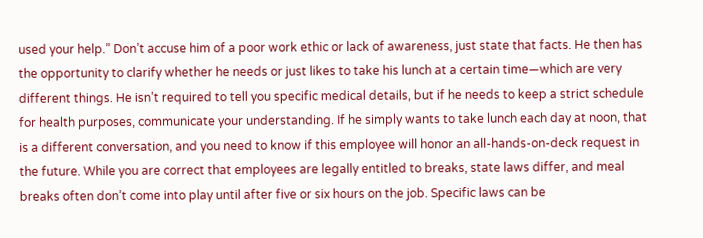used your help.” Don’t accuse him of a poor work ethic or lack of awareness, just state that facts. He then has the opportunity to clarify whether he needs or just likes to take his lunch at a certain time—which are very different things. He isn’t required to tell you specific medical details, but if he needs to keep a strict schedule for health purposes, communicate your understanding. If he simply wants to take lunch each day at noon, that is a different conversation, and you need to know if this employee will honor an all-hands-on-deck request in the future. While you are correct that employees are legally entitled to breaks, state laws differ, and meal breaks often don’t come into play until after five or six hours on the job. Specific laws can be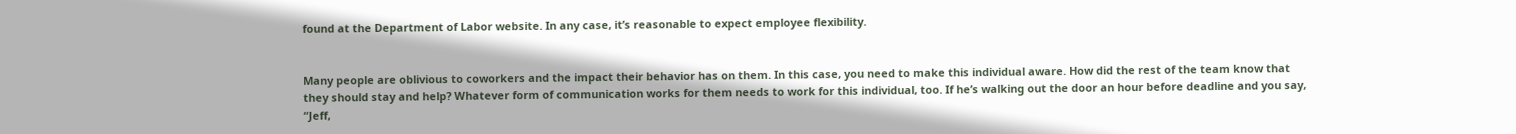found at the Department of Labor website. In any case, it’s reasonable to expect employee flexibility.


Many people are oblivious to coworkers and the impact their behavior has on them. In this case, you need to make this individual aware. How did the rest of the team know that they should stay and help? Whatever form of communication works for them needs to work for this individual, too. If he’s walking out the door an hour before deadline and you say, “Jeff,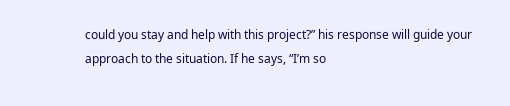could you stay and help with this project?” his response will guide your approach to the situation. If he says, “I’m so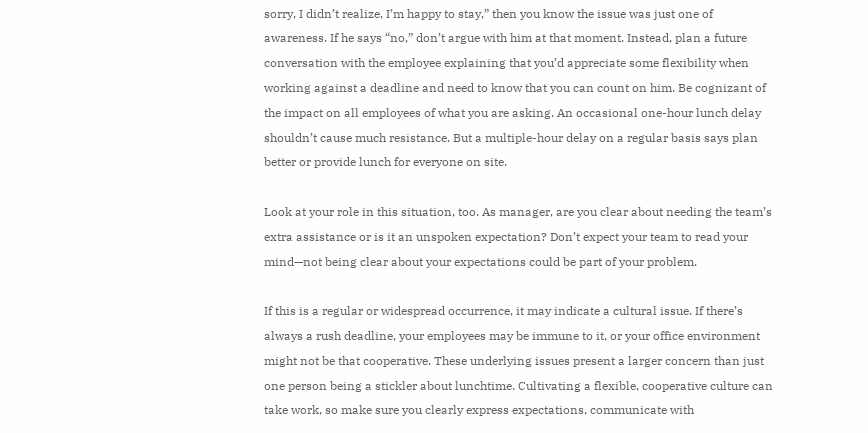sorry, I didn’t realize, I’m happy to stay,” then you know the issue was just one of awareness. If he says “no,” don’t argue with him at that moment. Instead, plan a future conversation with the employee explaining that you’d appreciate some flexibility when working against a deadline and need to know that you can count on him. Be cognizant of the impact on all employees of what you are asking. An occasional one-hour lunch delay shouldn’t cause much resistance. But a multiple-hour delay on a regular basis says plan better or provide lunch for everyone on site.

Look at your role in this situation, too. As manager, are you clear about needing the team’s extra assistance or is it an unspoken expectation? Don’t expect your team to read your mind—not being clear about your expectations could be part of your problem.

If this is a regular or widespread occurrence, it may indicate a cultural issue. If there’s always a rush deadline, your employees may be immune to it, or your office environment might not be that cooperative. These underlying issues present a larger concern than just one person being a stickler about lunchtime. Cultivating a flexible, cooperative culture can take work, so make sure you clearly express expectations, communicate with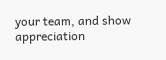your team, and show appreciation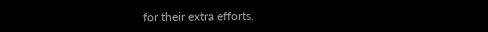for their extra efforts.